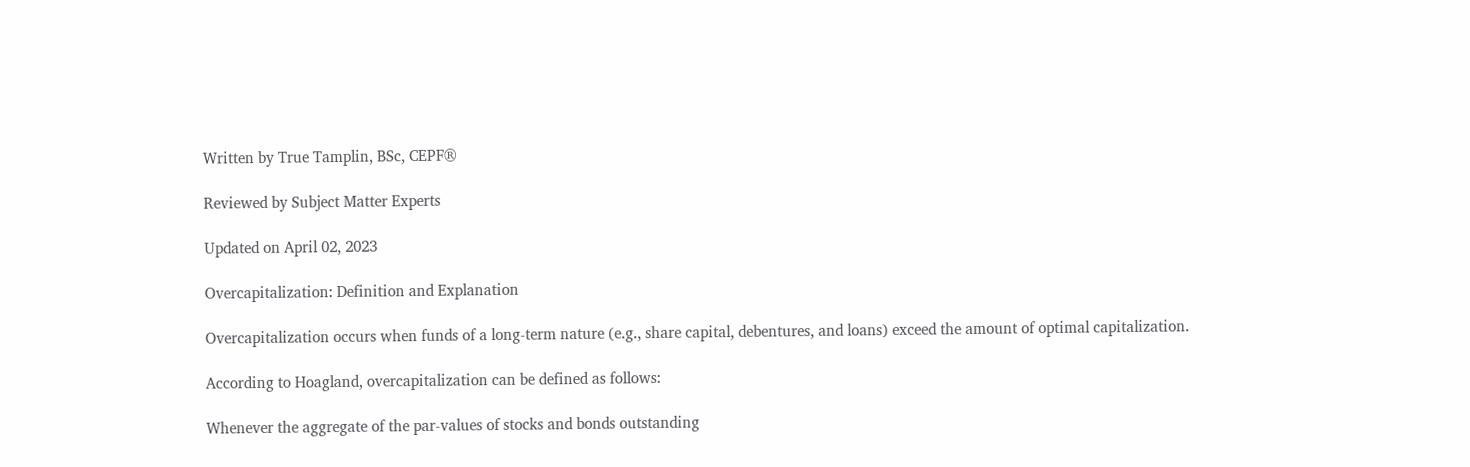Written by True Tamplin, BSc, CEPF®

Reviewed by Subject Matter Experts

Updated on April 02, 2023

Overcapitalization: Definition and Explanation

Overcapitalization occurs when funds of a long-term nature (e.g., share capital, debentures, and loans) exceed the amount of optimal capitalization.

According to Hoagland, overcapitalization can be defined as follows:

Whenever the aggregate of the par-values of stocks and bonds outstanding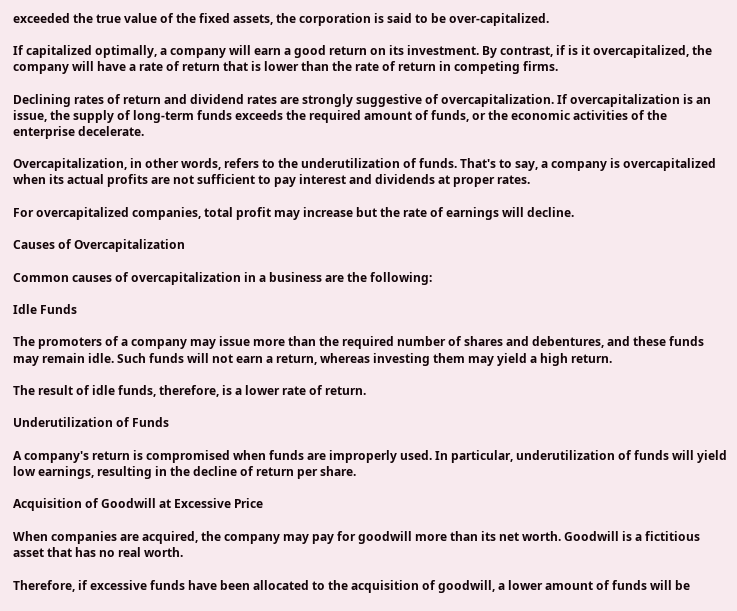exceeded the true value of the fixed assets, the corporation is said to be over-capitalized.

If capitalized optimally, a company will earn a good return on its investment. By contrast, if is it overcapitalized, the company will have a rate of return that is lower than the rate of return in competing firms.

Declining rates of return and dividend rates are strongly suggestive of overcapitalization. If overcapitalization is an issue, the supply of long-term funds exceeds the required amount of funds, or the economic activities of the enterprise decelerate.

Overcapitalization, in other words, refers to the underutilization of funds. That's to say, a company is overcapitalized when its actual profits are not sufficient to pay interest and dividends at proper rates.

For overcapitalized companies, total profit may increase but the rate of earnings will decline.

Causes of Overcapitalization

Common causes of overcapitalization in a business are the following:

Idle Funds

The promoters of a company may issue more than the required number of shares and debentures, and these funds may remain idle. Such funds will not earn a return, whereas investing them may yield a high return.

The result of idle funds, therefore, is a lower rate of return.

Underutilization of Funds

A company's return is compromised when funds are improperly used. In particular, underutilization of funds will yield low earnings, resulting in the decline of return per share.

Acquisition of Goodwill at Excessive Price

When companies are acquired, the company may pay for goodwill more than its net worth. Goodwill is a fictitious asset that has no real worth.

Therefore, if excessive funds have been allocated to the acquisition of goodwill, a lower amount of funds will be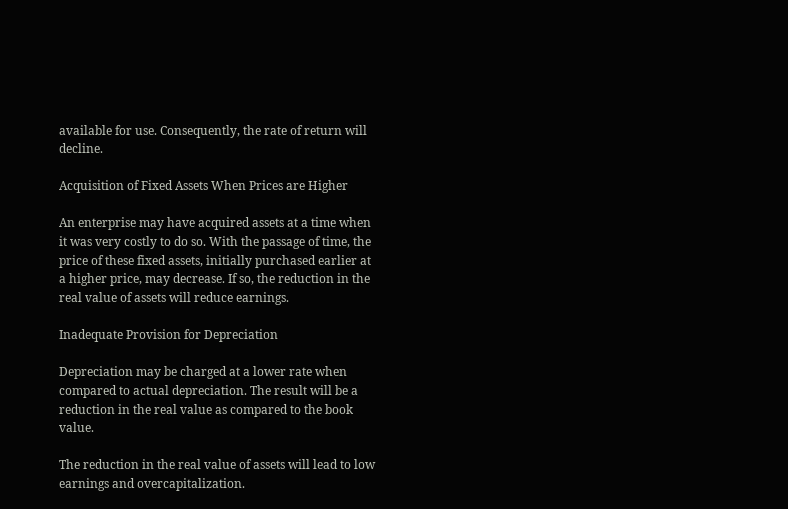available for use. Consequently, the rate of return will decline.

Acquisition of Fixed Assets When Prices are Higher

An enterprise may have acquired assets at a time when it was very costly to do so. With the passage of time, the price of these fixed assets, initially purchased earlier at a higher price, may decrease. If so, the reduction in the real value of assets will reduce earnings.

Inadequate Provision for Depreciation

Depreciation may be charged at a lower rate when compared to actual depreciation. The result will be a reduction in the real value as compared to the book value.

The reduction in the real value of assets will lead to low earnings and overcapitalization.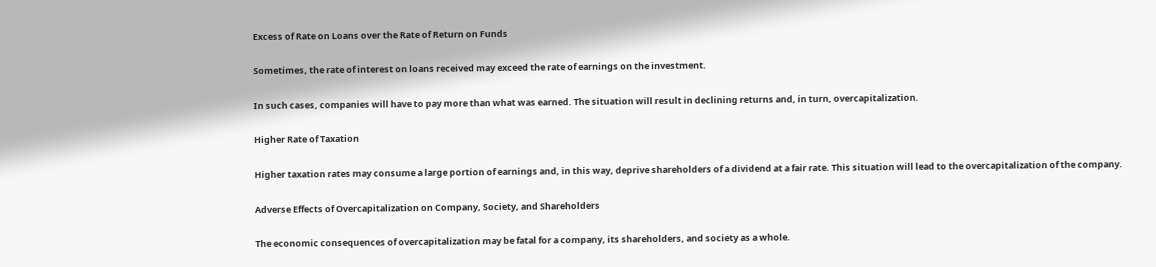Excess of Rate on Loans over the Rate of Return on Funds

Sometimes, the rate of interest on loans received may exceed the rate of earnings on the investment.

In such cases, companies will have to pay more than what was earned. The situation will result in declining returns and, in turn, overcapitalization.

Higher Rate of Taxation

Higher taxation rates may consume a large portion of earnings and, in this way, deprive shareholders of a dividend at a fair rate. This situation will lead to the overcapitalization of the company.

Adverse Effects of Overcapitalization on Company, Society, and Shareholders

The economic consequences of overcapitalization may be fatal for a company, its shareholders, and society as a whole.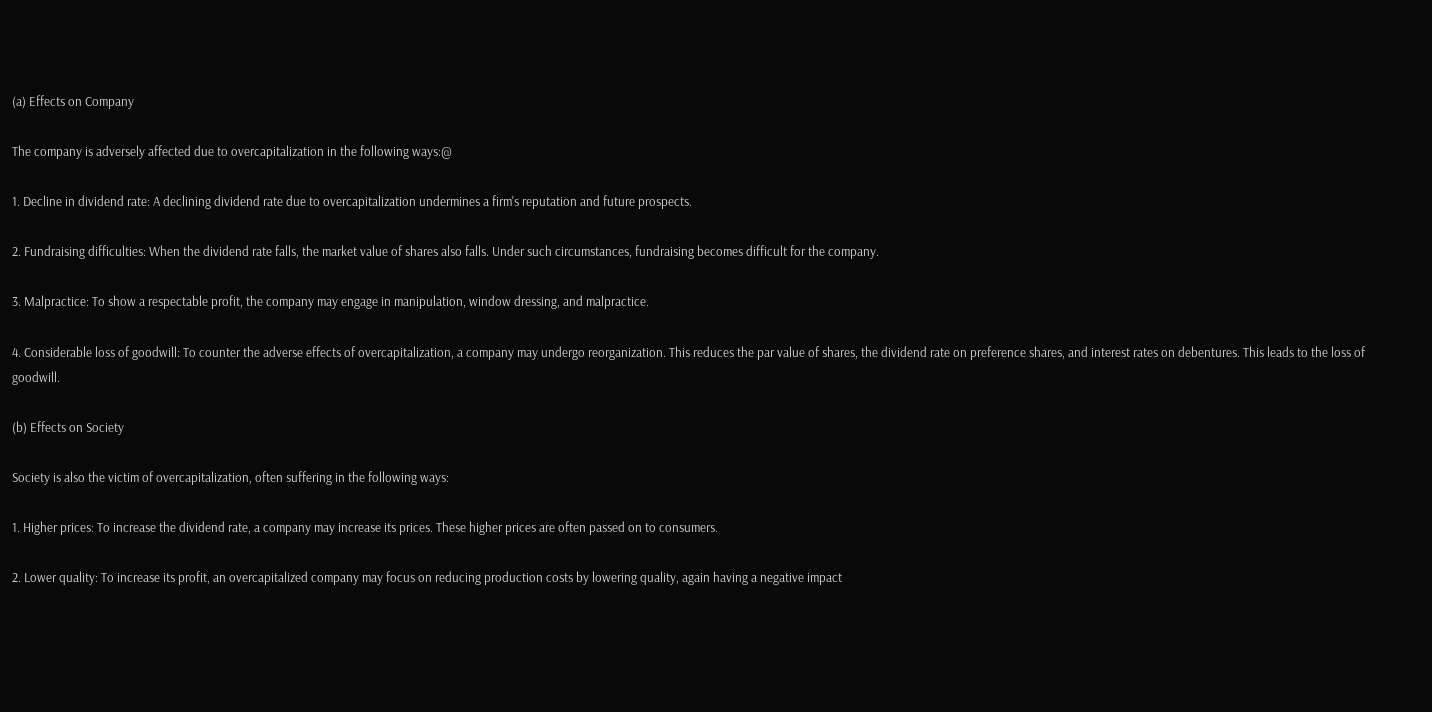(a) Effects on Company

The company is adversely affected due to overcapitalization in the following ways:@

1. Decline in dividend rate: A declining dividend rate due to overcapitalization undermines a firm's reputation and future prospects.

2. Fundraising difficulties: When the dividend rate falls, the market value of shares also falls. Under such circumstances, fundraising becomes difficult for the company.

3. Malpractice: To show a respectable profit, the company may engage in manipulation, window dressing, and malpractice.

4. Considerable loss of goodwill: To counter the adverse effects of overcapitalization, a company may undergo reorganization. This reduces the par value of shares, the dividend rate on preference shares, and interest rates on debentures. This leads to the loss of goodwill.

(b) Effects on Society

Society is also the victim of overcapitalization, often suffering in the following ways:

1. Higher prices: To increase the dividend rate, a company may increase its prices. These higher prices are often passed on to consumers.

2. Lower quality: To increase its profit, an overcapitalized company may focus on reducing production costs by lowering quality, again having a negative impact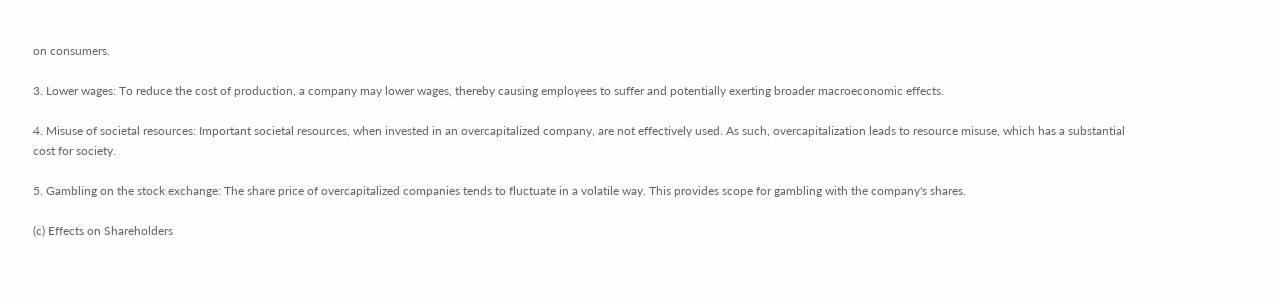on consumers.

3. Lower wages: To reduce the cost of production, a company may lower wages, thereby causing employees to suffer and potentially exerting broader macroeconomic effects.

4. Misuse of societal resources: Important societal resources, when invested in an overcapitalized company, are not effectively used. As such, overcapitalization leads to resource misuse, which has a substantial cost for society.

5. Gambling on the stock exchange: The share price of overcapitalized companies tends to fluctuate in a volatile way. This provides scope for gambling with the company's shares.

(c) Effects on Shareholders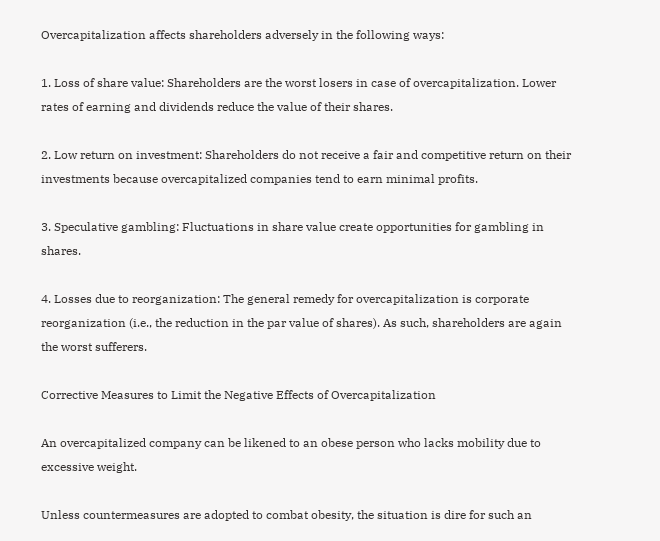Overcapitalization affects shareholders adversely in the following ways:

1. Loss of share value: Shareholders are the worst losers in case of overcapitalization. Lower rates of earning and dividends reduce the value of their shares.

2. Low return on investment: Shareholders do not receive a fair and competitive return on their investments because overcapitalized companies tend to earn minimal profits.

3. Speculative gambling: Fluctuations in share value create opportunities for gambling in shares.

4. Losses due to reorganization: The general remedy for overcapitalization is corporate reorganization (i.e., the reduction in the par value of shares). As such, shareholders are again the worst sufferers.

Corrective Measures to Limit the Negative Effects of Overcapitalization

An overcapitalized company can be likened to an obese person who lacks mobility due to excessive weight.

Unless countermeasures are adopted to combat obesity, the situation is dire for such an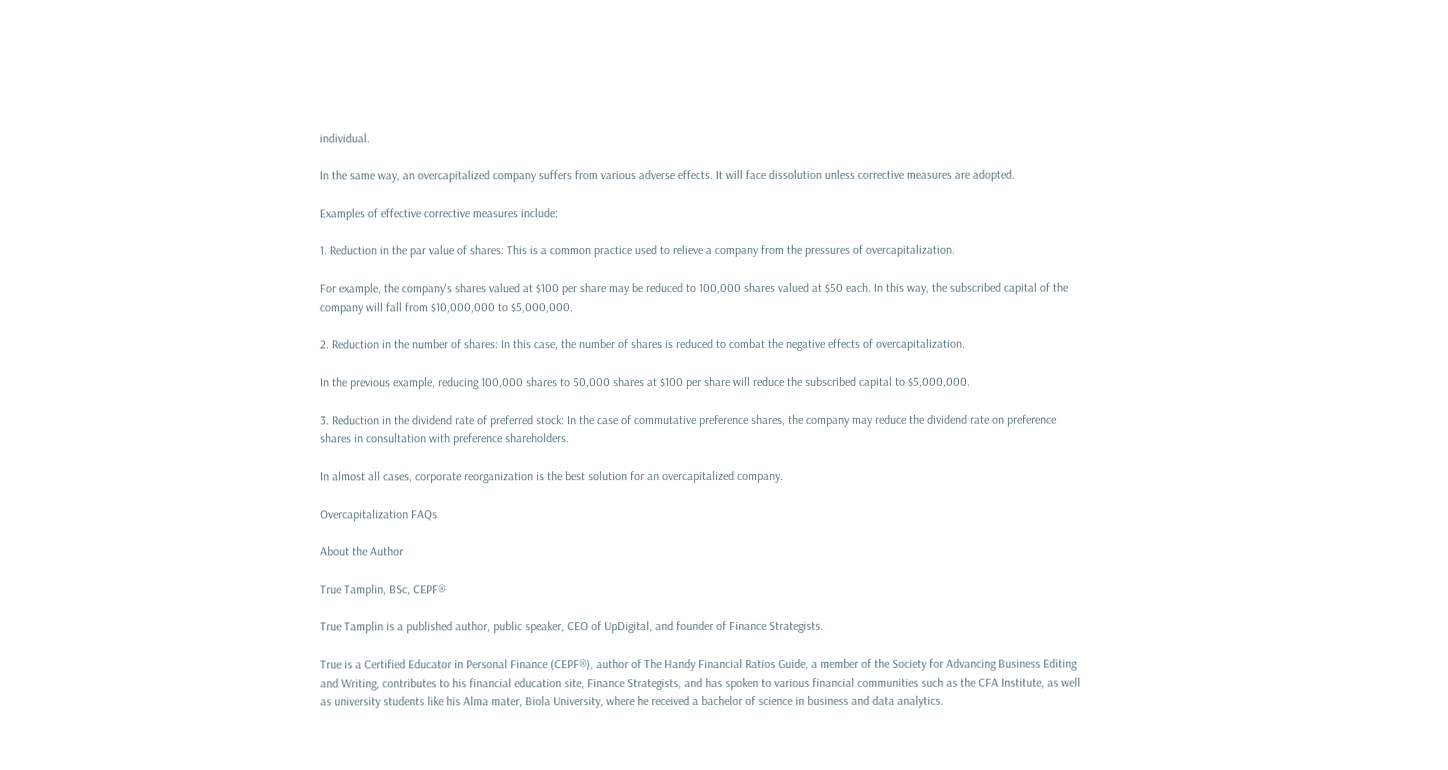individual.

In the same way, an overcapitalized company suffers from various adverse effects. It will face dissolution unless corrective measures are adopted.

Examples of effective corrective measures include:

1. Reduction in the par value of shares: This is a common practice used to relieve a company from the pressures of overcapitalization.

For example, the company's shares valued at $100 per share may be reduced to 100,000 shares valued at $50 each. In this way, the subscribed capital of the company will fall from $10,000,000 to $5,000,000.

2. Reduction in the number of shares: In this case, the number of shares is reduced to combat the negative effects of overcapitalization.

In the previous example, reducing 100,000 shares to 50,000 shares at $100 per share will reduce the subscribed capital to $5,000,000.

3. Reduction in the dividend rate of preferred stock: In the case of commutative preference shares, the company may reduce the dividend rate on preference shares in consultation with preference shareholders.

In almost all cases, corporate reorganization is the best solution for an overcapitalized company.

Overcapitalization FAQs

About the Author

True Tamplin, BSc, CEPF®

True Tamplin is a published author, public speaker, CEO of UpDigital, and founder of Finance Strategists.

True is a Certified Educator in Personal Finance (CEPF®), author of The Handy Financial Ratios Guide, a member of the Society for Advancing Business Editing and Writing, contributes to his financial education site, Finance Strategists, and has spoken to various financial communities such as the CFA Institute, as well as university students like his Alma mater, Biola University, where he received a bachelor of science in business and data analytics.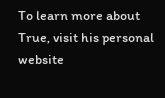To learn more about True, visit his personal website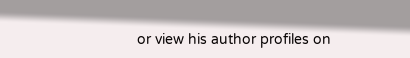or view his author profiles on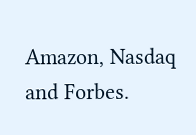Amazon, Nasdaq and Forbes.